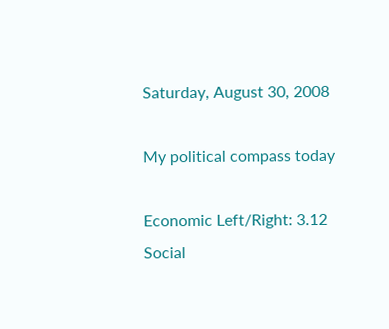Saturday, August 30, 2008

My political compass today

Economic Left/Right: 3.12
Social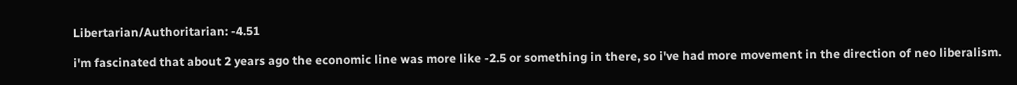Libertarian/Authoritarian: -4.51

i'm fascinated that about 2 years ago the economic line was more like -2.5 or something in there, so i've had more movement in the direction of neo liberalism.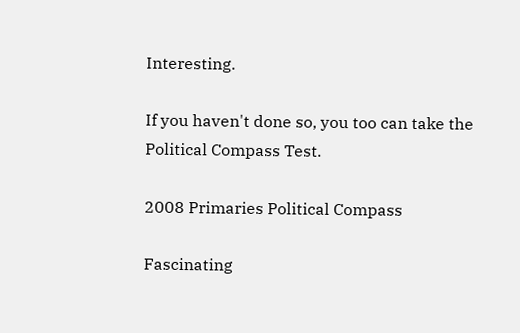Interesting.

If you haven't done so, you too can take the Political Compass Test.

2008 Primaries Political Compass

Fascinating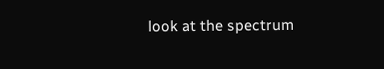look at the spectrum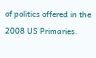of politics offered in the 2008 US Primaries.